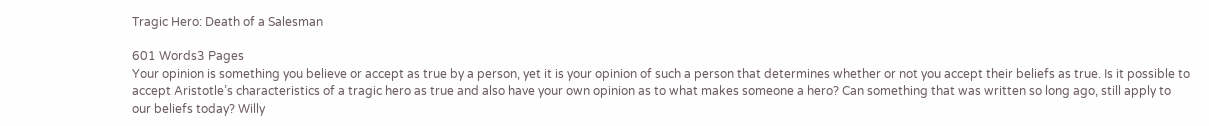Tragic Hero: Death of a Salesman

601 Words3 Pages
Your opinion is something you believe or accept as true by a person, yet it is your opinion of such a person that determines whether or not you accept their beliefs as true. Is it possible to accept Aristotle’s characteristics of a tragic hero as true and also have your own opinion as to what makes someone a hero? Can something that was written so long ago, still apply to our beliefs today? Willy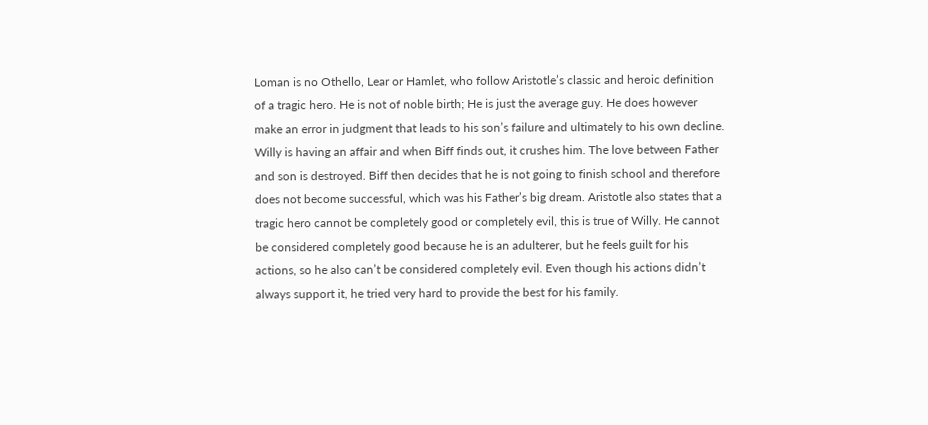Loman is no Othello, Lear or Hamlet, who follow Aristotle’s classic and heroic definition of a tragic hero. He is not of noble birth; He is just the average guy. He does however make an error in judgment that leads to his son’s failure and ultimately to his own decline. Willy is having an affair and when Biff finds out, it crushes him. The love between Father and son is destroyed. Biff then decides that he is not going to finish school and therefore does not become successful, which was his Father’s big dream. Aristotle also states that a tragic hero cannot be completely good or completely evil, this is true of Willy. He cannot be considered completely good because he is an adulterer, but he feels guilt for his actions, so he also can’t be considered completely evil. Even though his actions didn’t always support it, he tried very hard to provide the best for his family.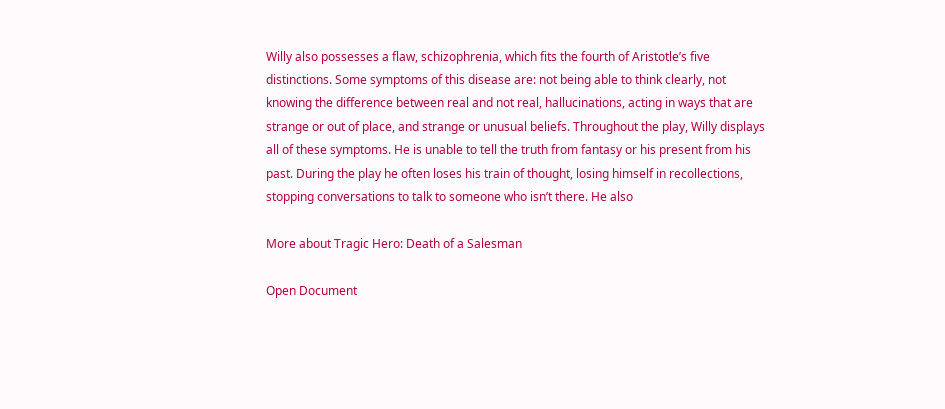Willy also possesses a flaw, schizophrenia, which fits the fourth of Aristotle’s five distinctions. Some symptoms of this disease are: not being able to think clearly, not knowing the difference between real and not real, hallucinations, acting in ways that are strange or out of place, and strange or unusual beliefs. Throughout the play, Willy displays all of these symptoms. He is unable to tell the truth from fantasy or his present from his past. During the play he often loses his train of thought, losing himself in recollections, stopping conversations to talk to someone who isn’t there. He also

More about Tragic Hero: Death of a Salesman

Open Document